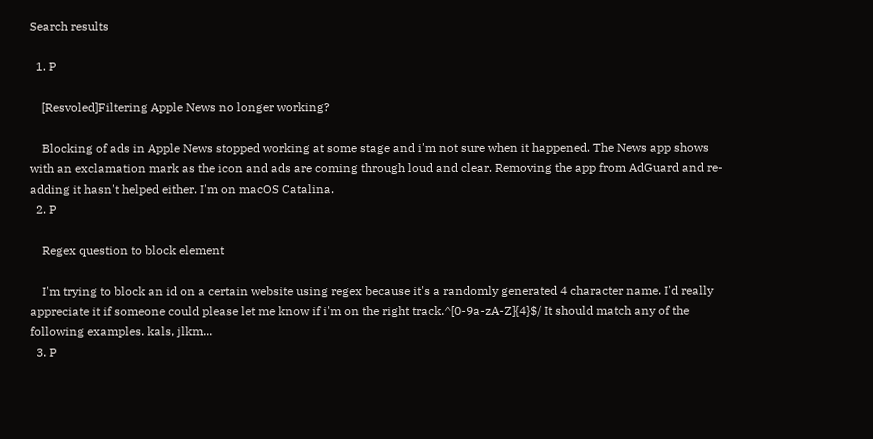Search results

  1. P

    [Resvoled]Filtering Apple News no longer working?

    Blocking of ads in Apple News stopped working at some stage and i'm not sure when it happened. The News app shows with an exclamation mark as the icon and ads are coming through loud and clear. Removing the app from AdGuard and re-adding it hasn't helped either. I'm on macOS Catalina.
  2. P

    Regex question to block element

    I'm trying to block an id on a certain website using regex because it's a randomly generated 4 character name. I'd really appreciate it if someone could please let me know if i'm on the right track.^[0-9a-zA-Z]{4}$/ It should match any of the following examples. kals, jlkm...
  3. P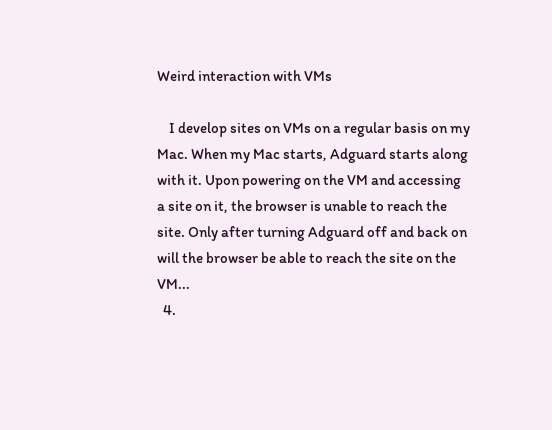Weird interaction with VMs

    I develop sites on VMs on a regular basis on my Mac. When my Mac starts, Adguard starts along with it. Upon powering on the VM and accessing a site on it, the browser is unable to reach the site. Only after turning Adguard off and back on will the browser be able to reach the site on the VM...
  4.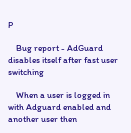P

    Bug report - AdGuard disables itself after fast user switching

    When a user is logged in with Adguard enabled and another user then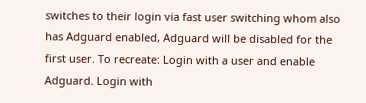switches to their login via fast user switching whom also has Adguard enabled, Adguard will be disabled for the first user. To recreate: Login with a user and enable Adguard. Login with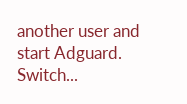another user and start Adguard. Switch...